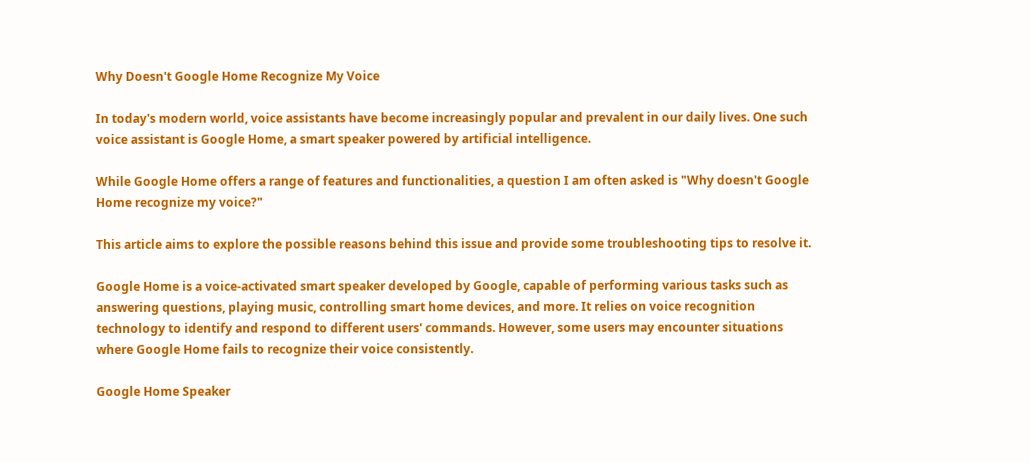Why Doesn't Google Home Recognize My Voice

In today's modern world, voice assistants have become increasingly popular and prevalent in our daily lives. One such voice assistant is Google Home, a smart speaker powered by artificial intelligence.

While Google Home offers a range of features and functionalities, a question I am often asked is "Why doesn't Google Home recognize my voice?"

This article aims to explore the possible reasons behind this issue and provide some troubleshooting tips to resolve it.

Google Home is a voice-activated smart speaker developed by Google, capable of performing various tasks such as answering questions, playing music, controlling smart home devices, and more. It relies on voice recognition technology to identify and respond to different users' commands. However, some users may encounter situations where Google Home fails to recognize their voice consistently.

Google Home Speaker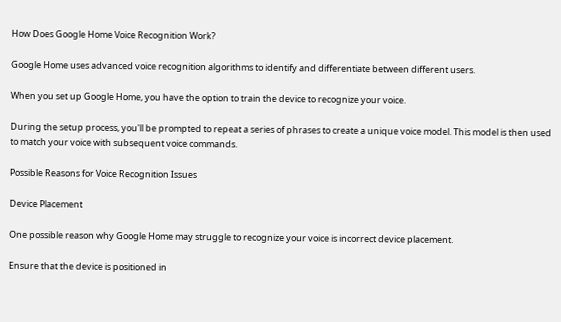How Does Google Home Voice Recognition Work?

Google Home uses advanced voice recognition algorithms to identify and differentiate between different users.

When you set up Google Home, you have the option to train the device to recognize your voice.

During the setup process, you'll be prompted to repeat a series of phrases to create a unique voice model. This model is then used to match your voice with subsequent voice commands.

Possible Reasons for Voice Recognition Issues

Device Placement

One possible reason why Google Home may struggle to recognize your voice is incorrect device placement.

Ensure that the device is positioned in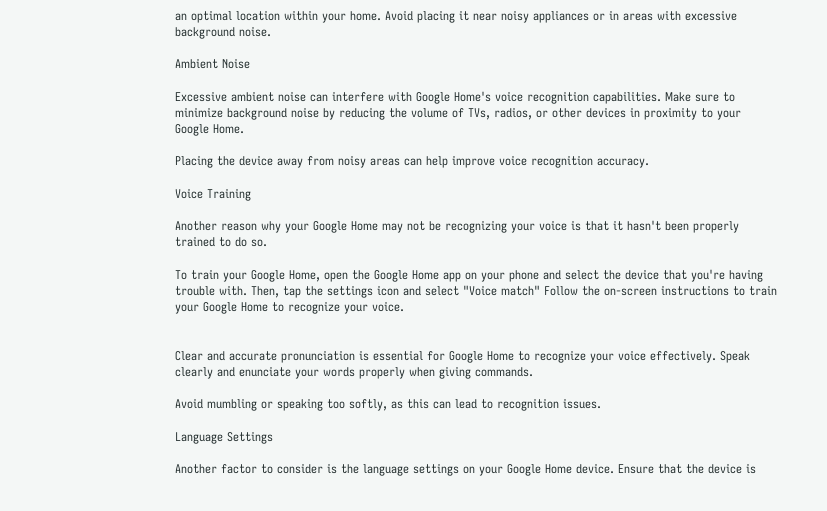an optimal location within your home. Avoid placing it near noisy appliances or in areas with excessive background noise.

Ambient Noise

Excessive ambient noise can interfere with Google Home's voice recognition capabilities. Make sure to minimize background noise by reducing the volume of TVs, radios, or other devices in proximity to your Google Home.

Placing the device away from noisy areas can help improve voice recognition accuracy.

Voice Training

Another reason why your Google Home may not be recognizing your voice is that it hasn't been properly trained to do so.

To train your Google Home, open the Google Home app on your phone and select the device that you're having trouble with. Then, tap the settings icon and select "Voice match" Follow the on-screen instructions to train your Google Home to recognize your voice.


Clear and accurate pronunciation is essential for Google Home to recognize your voice effectively. Speak clearly and enunciate your words properly when giving commands.

Avoid mumbling or speaking too softly, as this can lead to recognition issues.

Language Settings

Another factor to consider is the language settings on your Google Home device. Ensure that the device is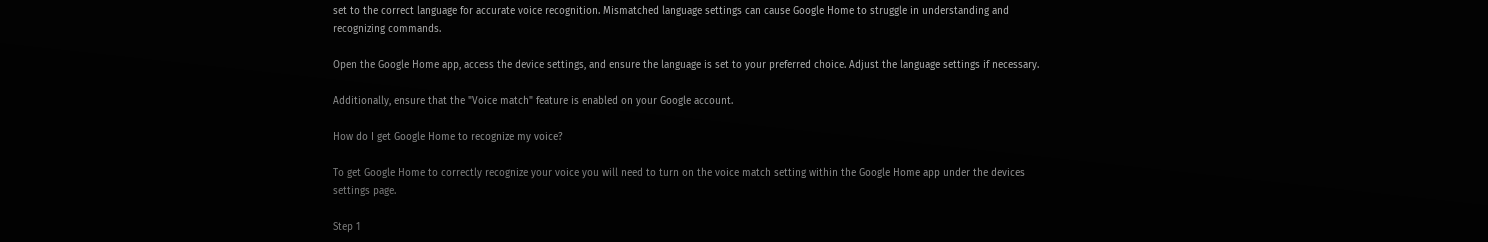set to the correct language for accurate voice recognition. Mismatched language settings can cause Google Home to struggle in understanding and recognizing commands.

Open the Google Home app, access the device settings, and ensure the language is set to your preferred choice. Adjust the language settings if necessary.

Additionally, ensure that the "Voice match" feature is enabled on your Google account.

How do I get Google Home to recognize my voice?

To get Google Home to correctly recognize your voice you will need to turn on the voice match setting within the Google Home app under the devices settings page.

Step 1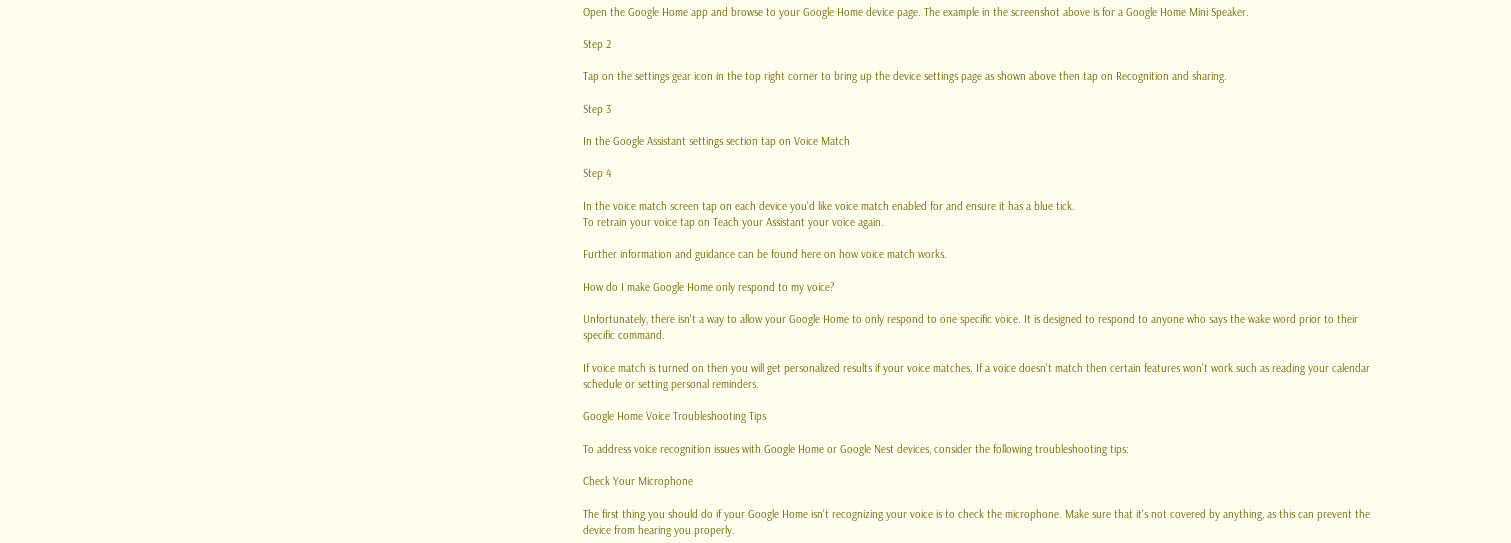Open the Google Home app and browse to your Google Home device page. The example in the screenshot above is for a Google Home Mini Speaker.

Step 2

Tap on the settings gear icon in the top right corner to bring up the device settings page as shown above then tap on Recognition and sharing.

Step 3

In the Google Assistant settings section tap on Voice Match

Step 4

In the voice match screen tap on each device you'd like voice match enabled for and ensure it has a blue tick.
To retrain your voice tap on Teach your Assistant your voice again.

Further information and guidance can be found here on how voice match works.

How do I make Google Home only respond to my voice?

Unfortunately, there isn't a way to allow your Google Home to only respond to one specific voice. It is designed to respond to anyone who says the wake word prior to their specific command.

If voice match is turned on then you will get personalized results if your voice matches. If a voice doesn't match then certain features won't work such as reading your calendar schedule or setting personal reminders.

Google Home Voice Troubleshooting Tips

To address voice recognition issues with Google Home or Google Nest devices, consider the following troubleshooting tips:

Check Your Microphone

The first thing you should do if your Google Home isn't recognizing your voice is to check the microphone. Make sure that it's not covered by anything, as this can prevent the device from hearing you properly.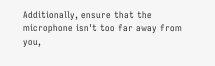Additionally, ensure that the microphone isn't too far away from you,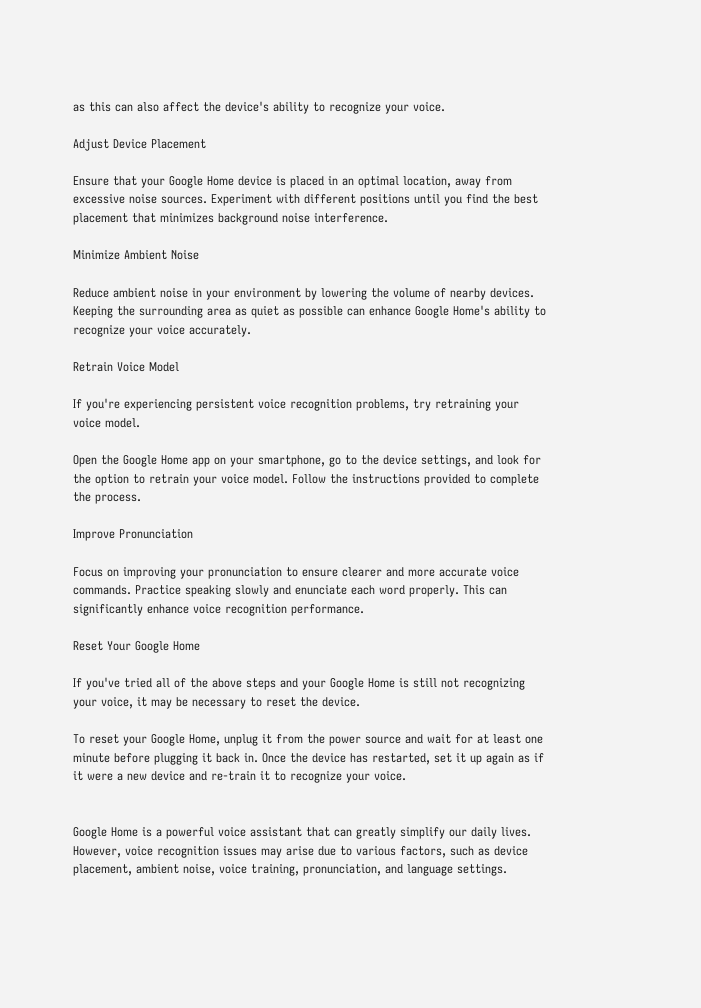as this can also affect the device's ability to recognize your voice.

Adjust Device Placement

Ensure that your Google Home device is placed in an optimal location, away from excessive noise sources. Experiment with different positions until you find the best placement that minimizes background noise interference.

Minimize Ambient Noise

Reduce ambient noise in your environment by lowering the volume of nearby devices. Keeping the surrounding area as quiet as possible can enhance Google Home's ability to recognize your voice accurately.

Retrain Voice Model

If you're experiencing persistent voice recognition problems, try retraining your voice model.

Open the Google Home app on your smartphone, go to the device settings, and look for the option to retrain your voice model. Follow the instructions provided to complete the process.

Improve Pronunciation

Focus on improving your pronunciation to ensure clearer and more accurate voice commands. Practice speaking slowly and enunciate each word properly. This can significantly enhance voice recognition performance.

Reset Your Google Home

If you've tried all of the above steps and your Google Home is still not recognizing your voice, it may be necessary to reset the device.

To reset your Google Home, unplug it from the power source and wait for at least one minute before plugging it back in. Once the device has restarted, set it up again as if it were a new device and re-train it to recognize your voice.


Google Home is a powerful voice assistant that can greatly simplify our daily lives. However, voice recognition issues may arise due to various factors, such as device placement, ambient noise, voice training, pronunciation, and language settings.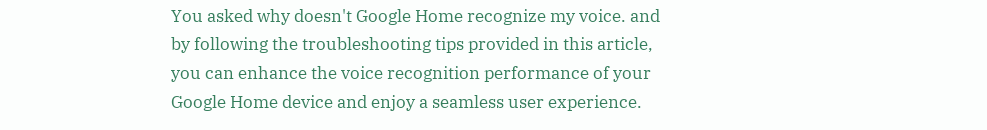You asked why doesn't Google Home recognize my voice. and by following the troubleshooting tips provided in this article, you can enhance the voice recognition performance of your Google Home device and enjoy a seamless user experience.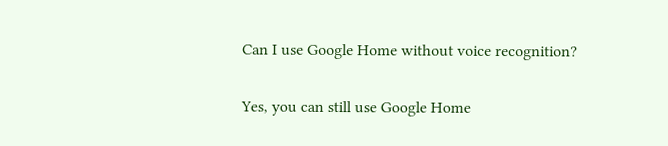Can I use Google Home without voice recognition?

Yes, you can still use Google Home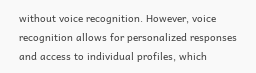without voice recognition. However, voice recognition allows for personalized responses and access to individual profiles, which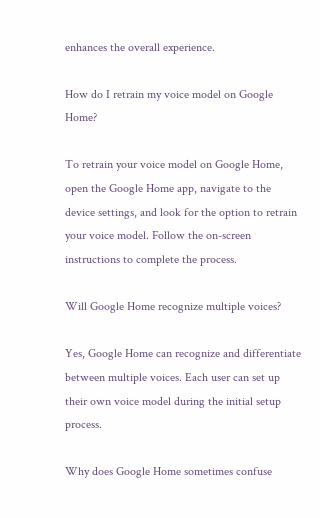enhances the overall experience.

How do I retrain my voice model on Google Home?

To retrain your voice model on Google Home, open the Google Home app, navigate to the device settings, and look for the option to retrain your voice model. Follow the on-screen instructions to complete the process.

Will Google Home recognize multiple voices?

Yes, Google Home can recognize and differentiate between multiple voices. Each user can set up their own voice model during the initial setup process.

Why does Google Home sometimes confuse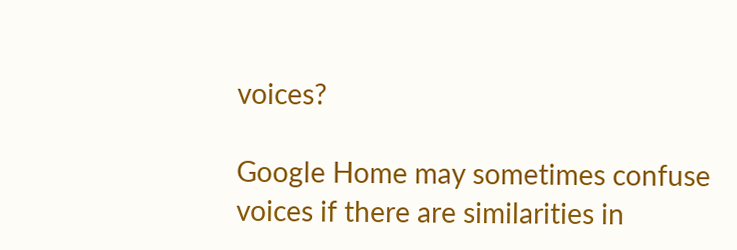voices?

Google Home may sometimes confuse voices if there are similarities in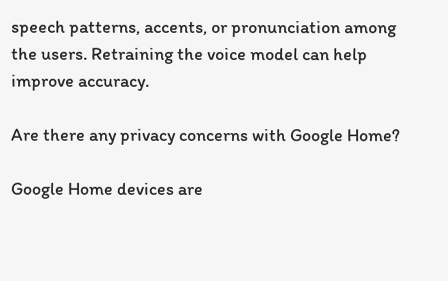speech patterns, accents, or pronunciation among the users. Retraining the voice model can help improve accuracy.

Are there any privacy concerns with Google Home?

Google Home devices are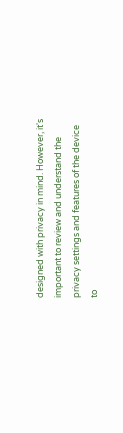designed with privacy in mind. However, it's important to review and understand the privacy settings and features of the device to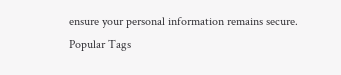ensure your personal information remains secure.
Popular Tags